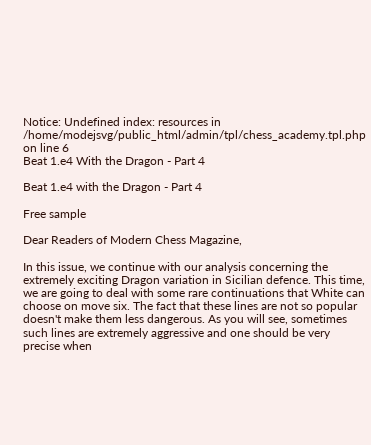Notice: Undefined index: resources in /home/modejsvg/public_html/admin/tpl/chess_academy.tpl.php on line 6
Beat 1.e4 With the Dragon - Part 4

Beat 1.e4 with the Dragon - Part 4

Free sample

Dear Readers of Modern Chess Magazine,

In this issue, we continue with our analysis concerning the extremely exciting Dragon variation in Sicilian defence. This time, we are going to deal with some rare continuations that White can choose on move six. The fact that these lines are not so popular doesn't make them less dangerous. As you will see, sometimes such lines are extremely aggressive and one should be very precise when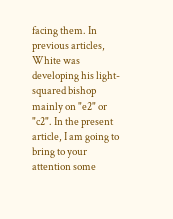facing them. In previous articles, White was developing his light-squared bishop mainly on "e2" or "c2". In the present article, I am going to bring to your attention some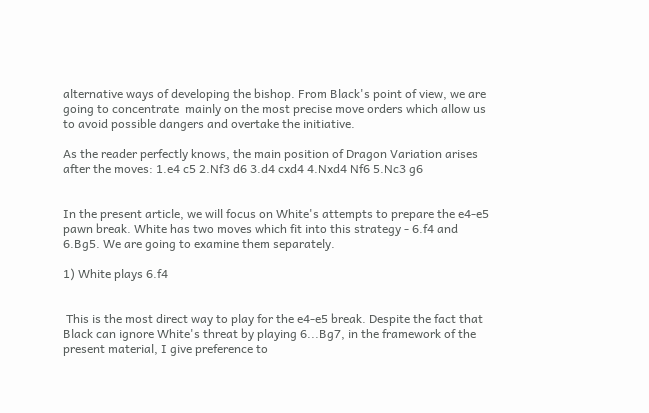alternative ways of developing the bishop. From Black's point of view, we are going to concentrate  mainly on the most precise move orders which allow us to avoid possible dangers and overtake the initiative.

As the reader perfectly knows, the main position of Dragon Variation arises after the moves: 1.e4 c5 2.Nf3 d6 3.d4 cxd4 4.Nxd4 Nf6 5.Nc3 g6


In the present article, we will focus on White's attempts to prepare the e4-e5 pawn break. White has two moves which fit into this strategy - 6.f4 and 6.Bg5. We are going to examine them separately.

1) White plays 6.f4


 This is the most direct way to play for the e4-e5 break. Despite the fact that Black can ignore White's threat by playing 6...Bg7, in the framework of the present material, I give preference to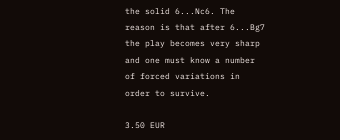the solid 6...Nc6. The reason is that after 6...Bg7 the play becomes very sharp and one must know a number of forced variations in order to survive.

3.50 EUR